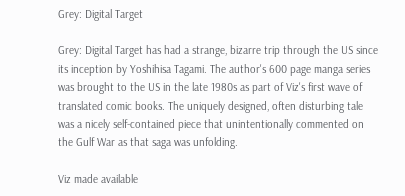Grey: Digital Target

Grey: Digital Target has had a strange, bizarre trip through the US since its inception by Yoshihisa Tagami. The author's 600 page manga series was brought to the US in the late 1980s as part of Viz's first wave of translated comic books. The uniquely designed, often disturbing tale was a nicely self-contained piece that unintentionally commented on the Gulf War as that saga was unfolding.

Viz made available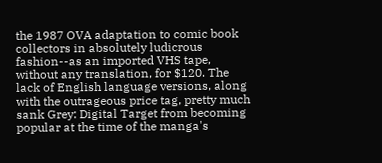the 1987 OVA adaptation to comic book collectors in absolutely ludicrous fashion--as an imported VHS tape, without any translation, for $120. The lack of English language versions, along with the outrageous price tag, pretty much sank Grey: Digital Target from becoming popular at the time of the manga's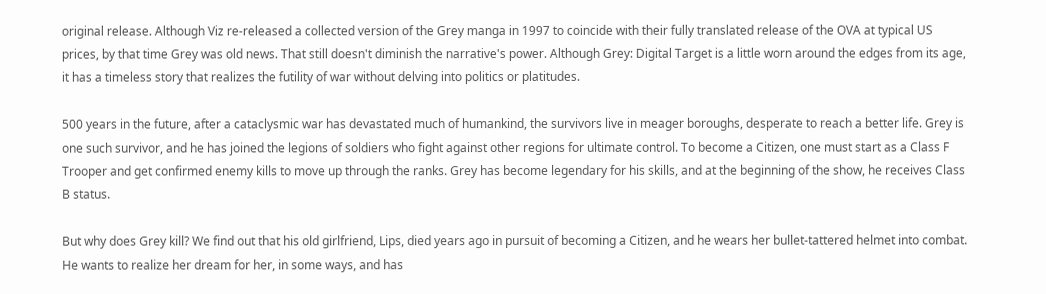original release. Although Viz re-released a collected version of the Grey manga in 1997 to coincide with their fully translated release of the OVA at typical US prices, by that time Grey was old news. That still doesn't diminish the narrative's power. Although Grey: Digital Target is a little worn around the edges from its age, it has a timeless story that realizes the futility of war without delving into politics or platitudes.

500 years in the future, after a cataclysmic war has devastated much of humankind, the survivors live in meager boroughs, desperate to reach a better life. Grey is one such survivor, and he has joined the legions of soldiers who fight against other regions for ultimate control. To become a Citizen, one must start as a Class F Trooper and get confirmed enemy kills to move up through the ranks. Grey has become legendary for his skills, and at the beginning of the show, he receives Class B status.

But why does Grey kill? We find out that his old girlfriend, Lips, died years ago in pursuit of becoming a Citizen, and he wears her bullet-tattered helmet into combat. He wants to realize her dream for her, in some ways, and has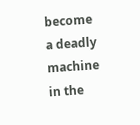become a deadly machine in the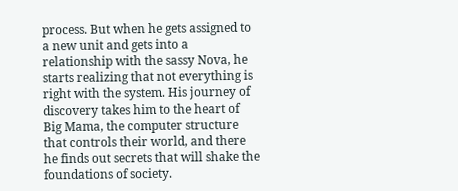process. But when he gets assigned to a new unit and gets into a relationship with the sassy Nova, he starts realizing that not everything is right with the system. His journey of discovery takes him to the heart of Big Mama, the computer structure that controls their world, and there he finds out secrets that will shake the foundations of society.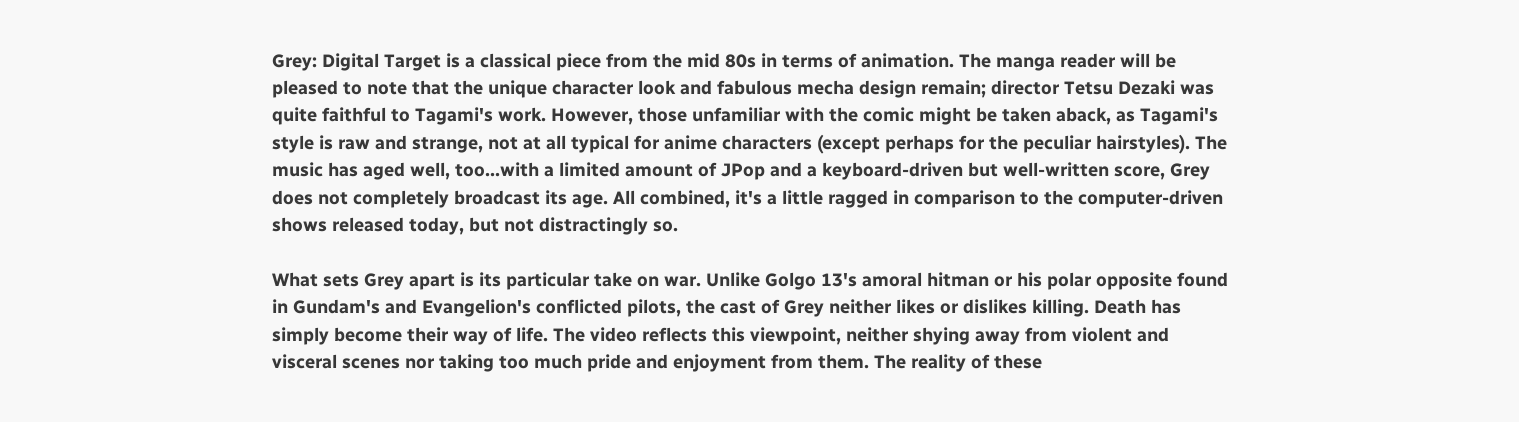Grey: Digital Target is a classical piece from the mid 80s in terms of animation. The manga reader will be pleased to note that the unique character look and fabulous mecha design remain; director Tetsu Dezaki was quite faithful to Tagami's work. However, those unfamiliar with the comic might be taken aback, as Tagami's style is raw and strange, not at all typical for anime characters (except perhaps for the peculiar hairstyles). The music has aged well, too...with a limited amount of JPop and a keyboard-driven but well-written score, Grey does not completely broadcast its age. All combined, it's a little ragged in comparison to the computer-driven shows released today, but not distractingly so.

What sets Grey apart is its particular take on war. Unlike Golgo 13's amoral hitman or his polar opposite found in Gundam's and Evangelion's conflicted pilots, the cast of Grey neither likes or dislikes killing. Death has simply become their way of life. The video reflects this viewpoint, neither shying away from violent and visceral scenes nor taking too much pride and enjoyment from them. The reality of these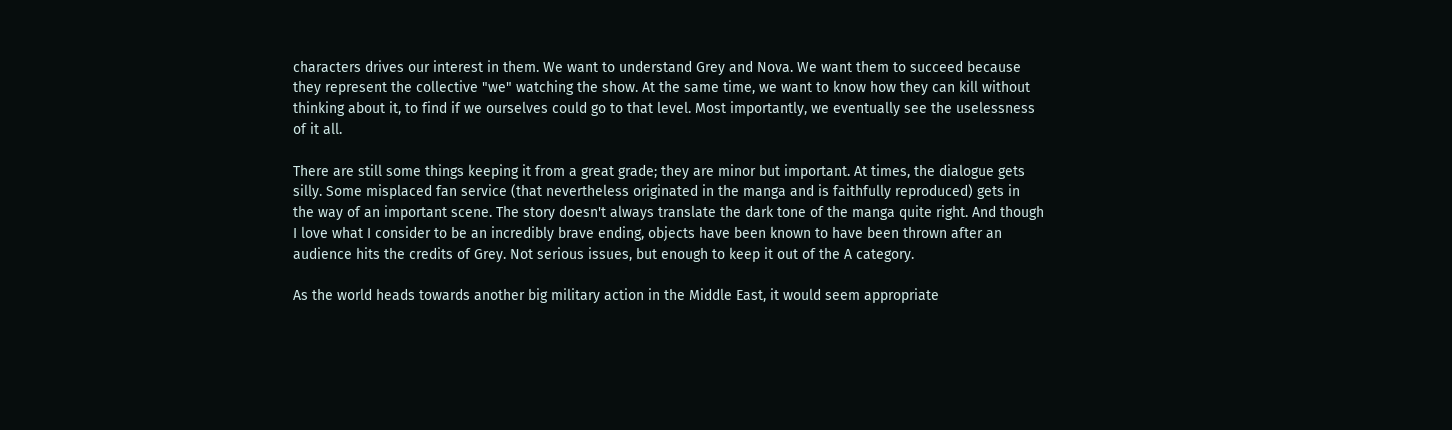characters drives our interest in them. We want to understand Grey and Nova. We want them to succeed because they represent the collective "we" watching the show. At the same time, we want to know how they can kill without thinking about it, to find if we ourselves could go to that level. Most importantly, we eventually see the uselessness of it all.

There are still some things keeping it from a great grade; they are minor but important. At times, the dialogue gets silly. Some misplaced fan service (that nevertheless originated in the manga and is faithfully reproduced) gets in the way of an important scene. The story doesn't always translate the dark tone of the manga quite right. And though I love what I consider to be an incredibly brave ending, objects have been known to have been thrown after an audience hits the credits of Grey. Not serious issues, but enough to keep it out of the A category.

As the world heads towards another big military action in the Middle East, it would seem appropriate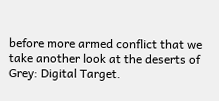before more armed conflict that we take another look at the deserts of Grey: Digital Target.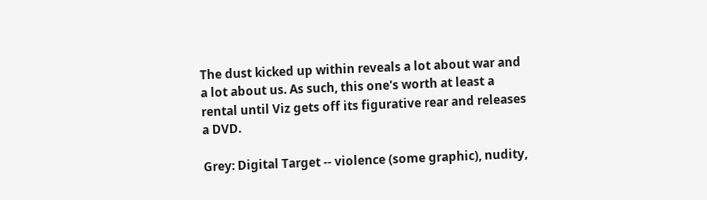The dust kicked up within reveals a lot about war and a lot about us. As such, this one's worth at least a rental until Viz gets off its figurative rear and releases a DVD.

Grey: Digital Target -- violence (some graphic), nudity,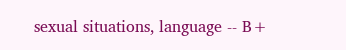sexual situations, language -- B+